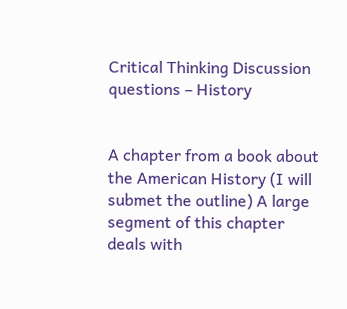Critical Thinking Discussion questions – History


A chapter from a book about the American History (I will submet the outline) A large segment of this chapter deals with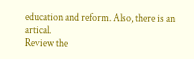education and reform. Also, there is an artical.
Review the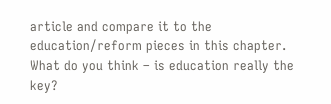article and compare it to the education/reform pieces in this chapter. What do you think – is education really the key?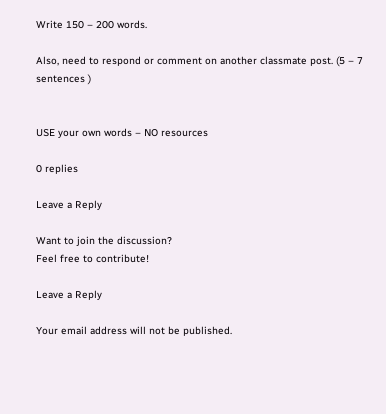Write 150 – 200 words.

Also, need to respond or comment on another classmate post. (5 – 7 sentences )


USE your own words – NO resources

0 replies

Leave a Reply

Want to join the discussion?
Feel free to contribute!

Leave a Reply

Your email address will not be published.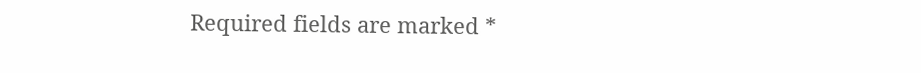Required fields are marked *